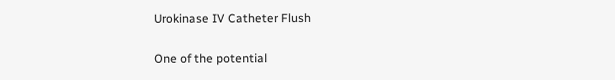Urokinase IV Catheter Flush

One of the potential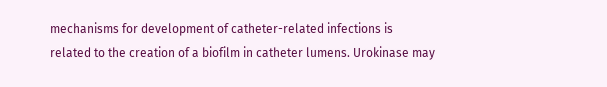mechanisms for development of catheter-related infections is related to the creation of a biofilm in catheter lumens. Urokinase may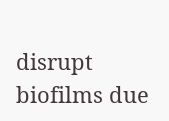disrupt biofilms due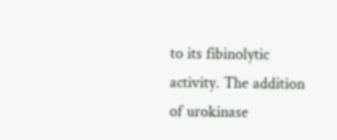to its fibinolytic activity. The addition of urokinase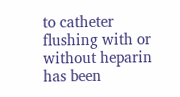to catheter flushing with or without heparin has been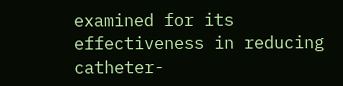examined for its effectiveness in reducing catheter-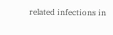related infections in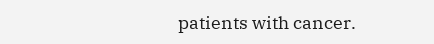patients with cancer.